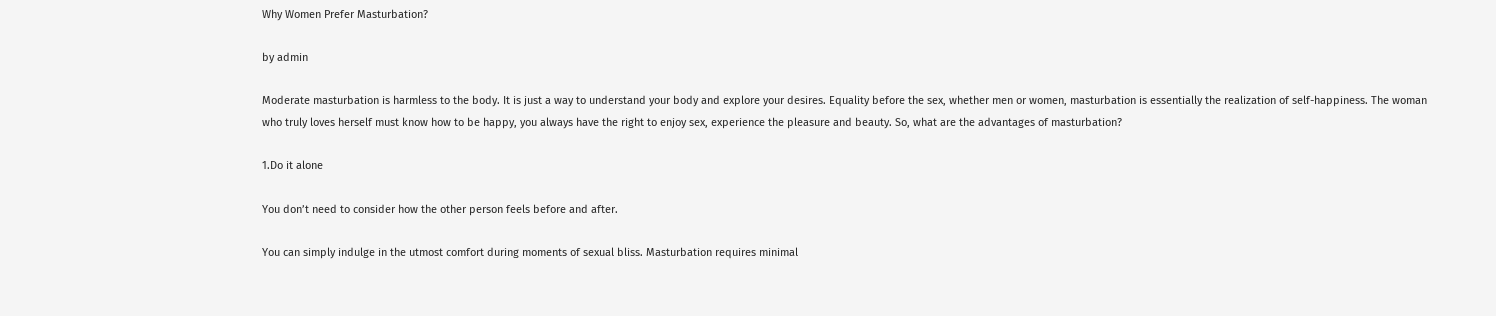Why Women Prefer Masturbation?

by admin

Moderate masturbation is harmless to the body. It is just a way to understand your body and explore your desires. Equality before the sex, whether men or women, masturbation is essentially the realization of self-happiness. The woman who truly loves herself must know how to be happy, you always have the right to enjoy sex, experience the pleasure and beauty. So, what are the advantages of masturbation?

1.Do it alone

You don’t need to consider how the other person feels before and after.

You can simply indulge in the utmost comfort during moments of sexual bliss. Masturbation requires minimal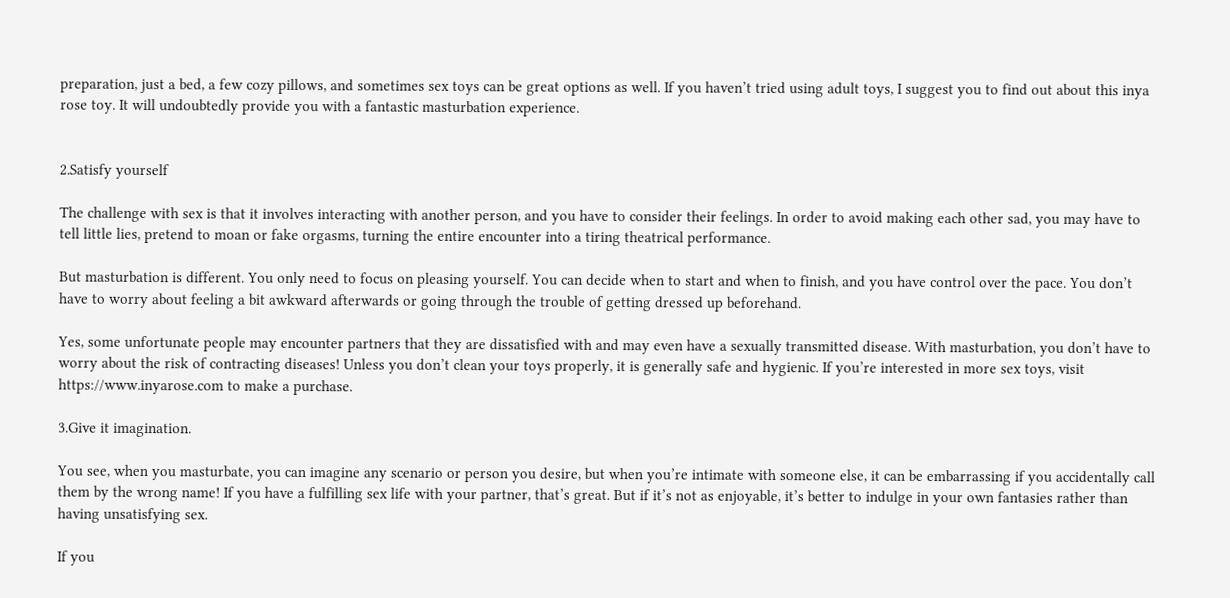preparation, just a bed, a few cozy pillows, and sometimes sex toys can be great options as well. If you haven’t tried using adult toys, I suggest you to find out about this inya rose toy. It will undoubtedly provide you with a fantastic masturbation experience.


2.Satisfy yourself

The challenge with sex is that it involves interacting with another person, and you have to consider their feelings. In order to avoid making each other sad, you may have to tell little lies, pretend to moan or fake orgasms, turning the entire encounter into a tiring theatrical performance.

But masturbation is different. You only need to focus on pleasing yourself. You can decide when to start and when to finish, and you have control over the pace. You don’t have to worry about feeling a bit awkward afterwards or going through the trouble of getting dressed up beforehand.

Yes, some unfortunate people may encounter partners that they are dissatisfied with and may even have a sexually transmitted disease. With masturbation, you don’t have to worry about the risk of contracting diseases! Unless you don’t clean your toys properly, it is generally safe and hygienic. If you’re interested in more sex toys, visit https://www.inyarose.com to make a purchase.

3.Give it imagination.

You see, when you masturbate, you can imagine any scenario or person you desire, but when you’re intimate with someone else, it can be embarrassing if you accidentally call them by the wrong name! If you have a fulfilling sex life with your partner, that’s great. But if it’s not as enjoyable, it’s better to indulge in your own fantasies rather than having unsatisfying sex.

If you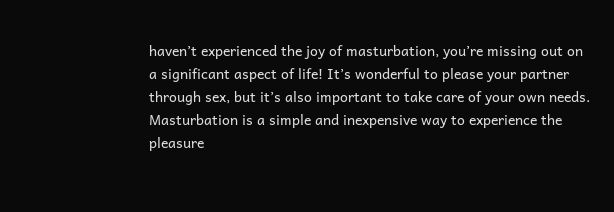haven’t experienced the joy of masturbation, you’re missing out on a significant aspect of life! It’s wonderful to please your partner through sex, but it’s also important to take care of your own needs. Masturbation is a simple and inexpensive way to experience the pleasure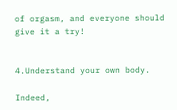of orgasm, and everyone should give it a try!


4.Understand your own body.

Indeed,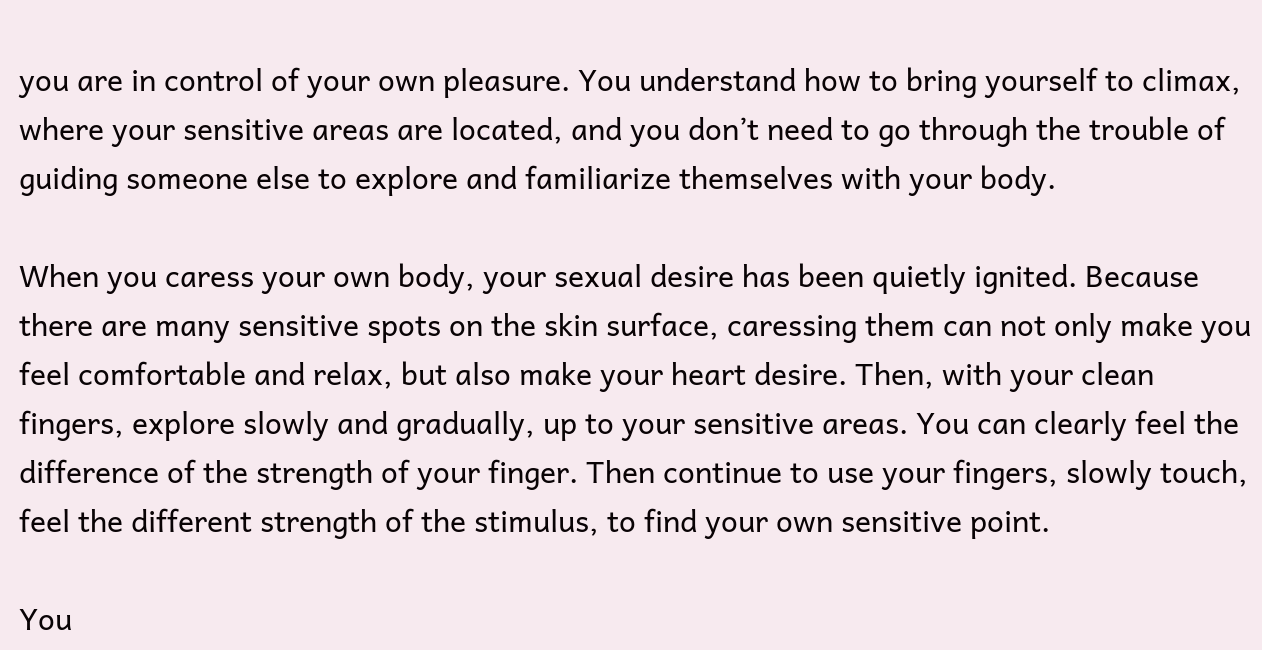you are in control of your own pleasure. You understand how to bring yourself to climax, where your sensitive areas are located, and you don’t need to go through the trouble of guiding someone else to explore and familiarize themselves with your body.

When you caress your own body, your sexual desire has been quietly ignited. Because there are many sensitive spots on the skin surface, caressing them can not only make you feel comfortable and relax, but also make your heart desire. Then, with your clean fingers, explore slowly and gradually, up to your sensitive areas. You can clearly feel the difference of the strength of your finger. Then continue to use your fingers, slowly touch, feel the different strength of the stimulus, to find your own sensitive point.

You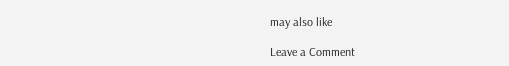may also like

Leave a Comment